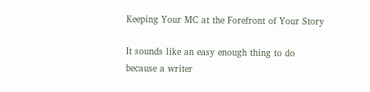Keeping Your MC at the Forefront of Your Story

It sounds like an easy enough thing to do because a writer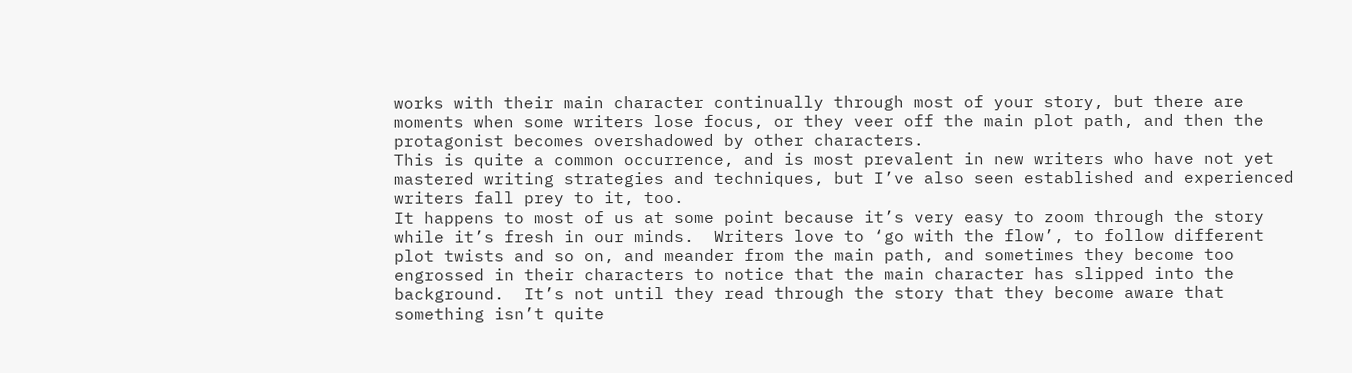works with their main character continually through most of your story, but there are moments when some writers lose focus, or they veer off the main plot path, and then the protagonist becomes overshadowed by other characters.
This is quite a common occurrence, and is most prevalent in new writers who have not yet mastered writing strategies and techniques, but I’ve also seen established and experienced writers fall prey to it, too.
It happens to most of us at some point because it’s very easy to zoom through the story while it’s fresh in our minds.  Writers love to ‘go with the flow’, to follow different plot twists and so on, and meander from the main path, and sometimes they become too engrossed in their characters to notice that the main character has slipped into the background.  It’s not until they read through the story that they become aware that something isn’t quite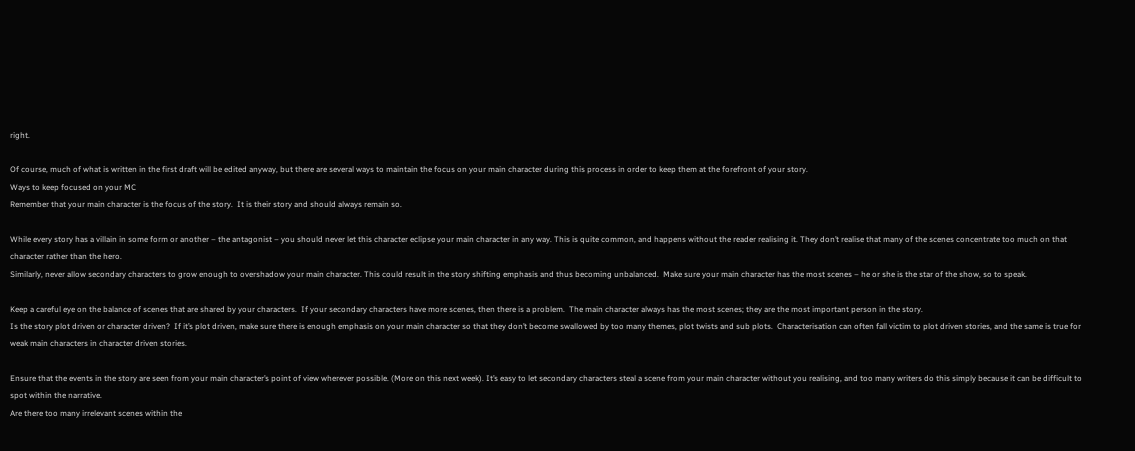right.

Of course, much of what is written in the first draft will be edited anyway, but there are several ways to maintain the focus on your main character during this process in order to keep them at the forefront of your story.
Ways to keep focused on your MC
Remember that your main character is the focus of the story.  It is their story and should always remain so.

While every story has a villain in some form or another – the antagonist – you should never let this character eclipse your main character in any way. This is quite common, and happens without the reader realising it. They don’t realise that many of the scenes concentrate too much on that character rather than the hero.
Similarly, never allow secondary characters to grow enough to overshadow your main character. This could result in the story shifting emphasis and thus becoming unbalanced.  Make sure your main character has the most scenes – he or she is the star of the show, so to speak.

Keep a careful eye on the balance of scenes that are shared by your characters.  If your secondary characters have more scenes, then there is a problem.  The main character always has the most scenes; they are the most important person in the story.
Is the story plot driven or character driven?  If it’s plot driven, make sure there is enough emphasis on your main character so that they don’t become swallowed by too many themes, plot twists and sub plots.  Characterisation can often fall victim to plot driven stories, and the same is true for weak main characters in character driven stories.

Ensure that the events in the story are seen from your main character’s point of view wherever possible. (More on this next week). It’s easy to let secondary characters steal a scene from your main character without you realising, and too many writers do this simply because it can be difficult to spot within the narrative.
Are there too many irrelevant scenes within the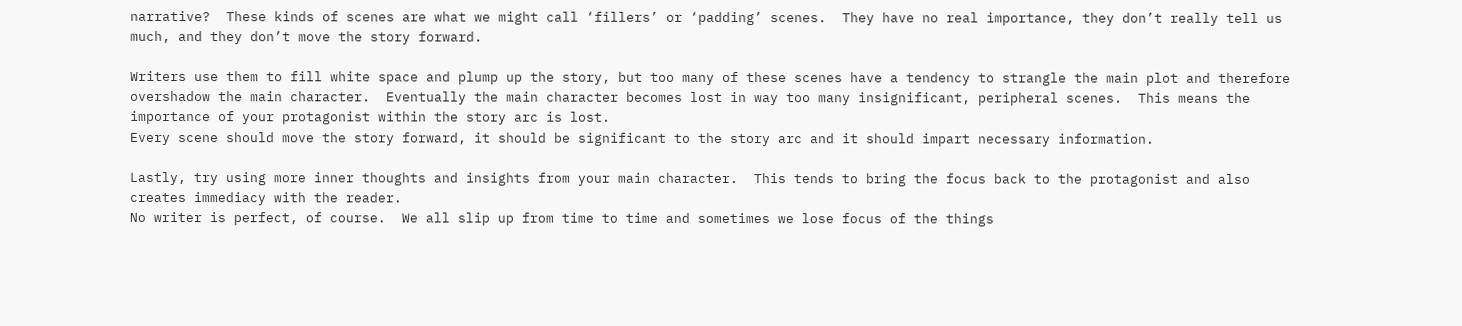narrative?  These kinds of scenes are what we might call ‘fillers’ or ‘padding’ scenes.  They have no real importance, they don’t really tell us much, and they don’t move the story forward.

Writers use them to fill white space and plump up the story, but too many of these scenes have a tendency to strangle the main plot and therefore overshadow the main character.  Eventually the main character becomes lost in way too many insignificant, peripheral scenes.  This means the importance of your protagonist within the story arc is lost.
Every scene should move the story forward, it should be significant to the story arc and it should impart necessary information.

Lastly, try using more inner thoughts and insights from your main character.  This tends to bring the focus back to the protagonist and also creates immediacy with the reader.
No writer is perfect, of course.  We all slip up from time to time and sometimes we lose focus of the things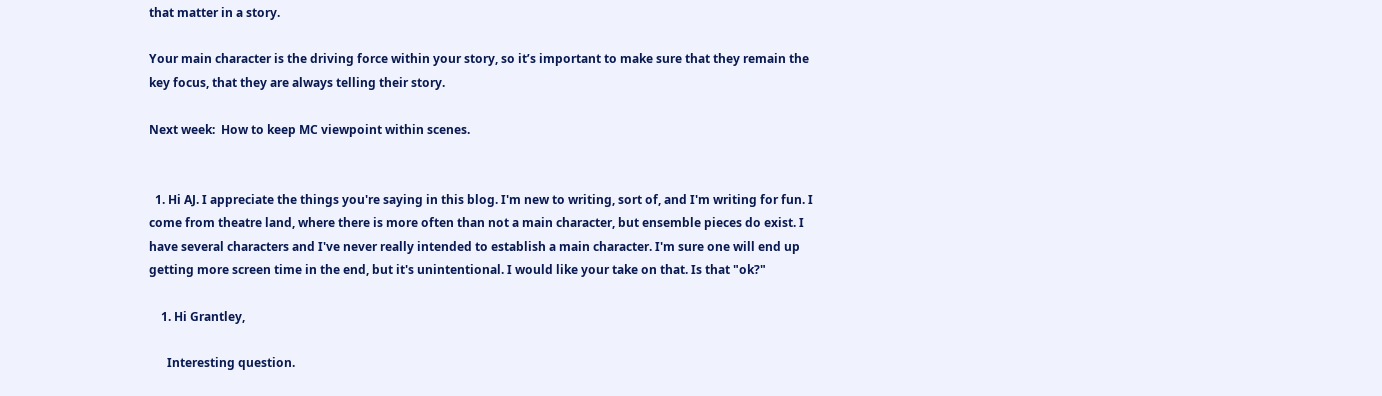that matter in a story.

Your main character is the driving force within your story, so it’s important to make sure that they remain the key focus, that they are always telling their story.

Next week:  How to keep MC viewpoint within scenes.


  1. Hi AJ. I appreciate the things you're saying in this blog. I'm new to writing, sort of, and I'm writing for fun. I come from theatre land, where there is more often than not a main character, but ensemble pieces do exist. I have several characters and I've never really intended to establish a main character. I'm sure one will end up getting more screen time in the end, but it's unintentional. I would like your take on that. Is that "ok?"

    1. Hi Grantley,

      Interesting question.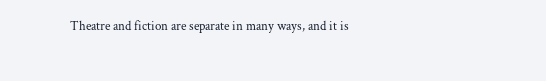Theatre and fiction are separate in many ways, and it is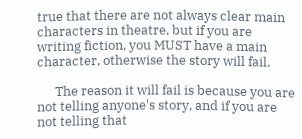true that there are not always clear main characters in theatre, but if you are writing fiction, you MUST have a main character, otherwise the story will fail.

      The reason it will fail is because you are not telling anyone's story, and if you are not telling that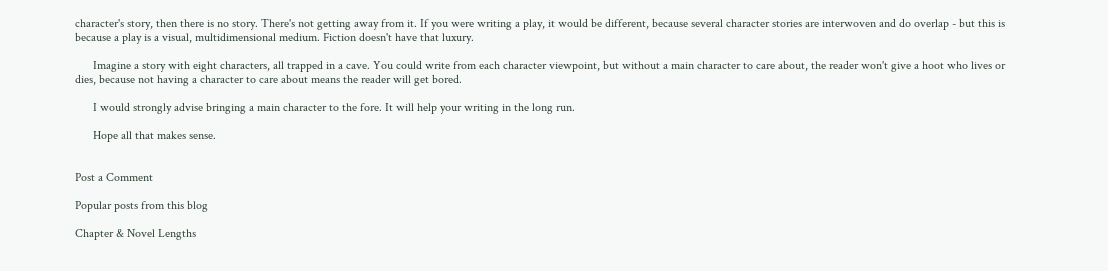character's story, then there is no story. There's not getting away from it. If you were writing a play, it would be different, because several character stories are interwoven and do overlap - but this is because a play is a visual, multidimensional medium. Fiction doesn't have that luxury.

      Imagine a story with eight characters, all trapped in a cave. You could write from each character viewpoint, but without a main character to care about, the reader won't give a hoot who lives or dies, because not having a character to care about means the reader will get bored.

      I would strongly advise bringing a main character to the fore. It will help your writing in the long run.

      Hope all that makes sense.


Post a Comment

Popular posts from this blog

Chapter & Novel Lengths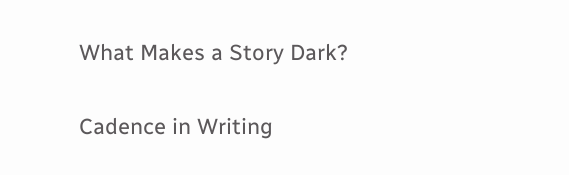What Makes a Story Dark?

Cadence in Writing